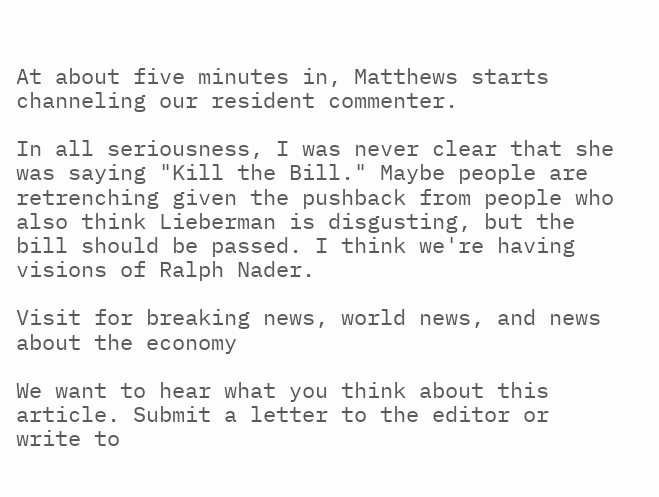At about five minutes in, Matthews starts channeling our resident commenter.

In all seriousness, I was never clear that she was saying "Kill the Bill." Maybe people are retrenching given the pushback from people who also think Lieberman is disgusting, but the bill should be passed. I think we're having visions of Ralph Nader.

Visit for breaking news, world news, and news about the economy

We want to hear what you think about this article. Submit a letter to the editor or write to